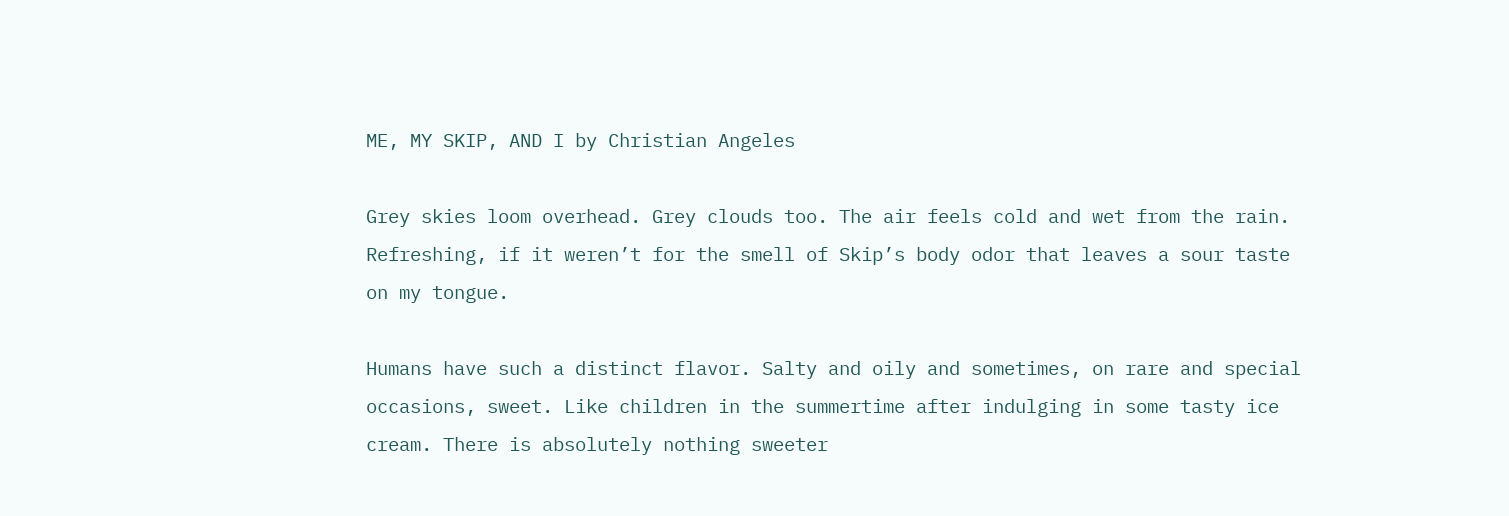ME, MY SKIP, AND I by Christian Angeles

Grey skies loom overhead. Grey clouds too. The air feels cold and wet from the rain. Refreshing, if it weren’t for the smell of Skip’s body odor that leaves a sour taste on my tongue.

Humans have such a distinct flavor. Salty and oily and sometimes, on rare and special occasions, sweet. Like children in the summertime after indulging in some tasty ice cream. There is absolutely nothing sweeter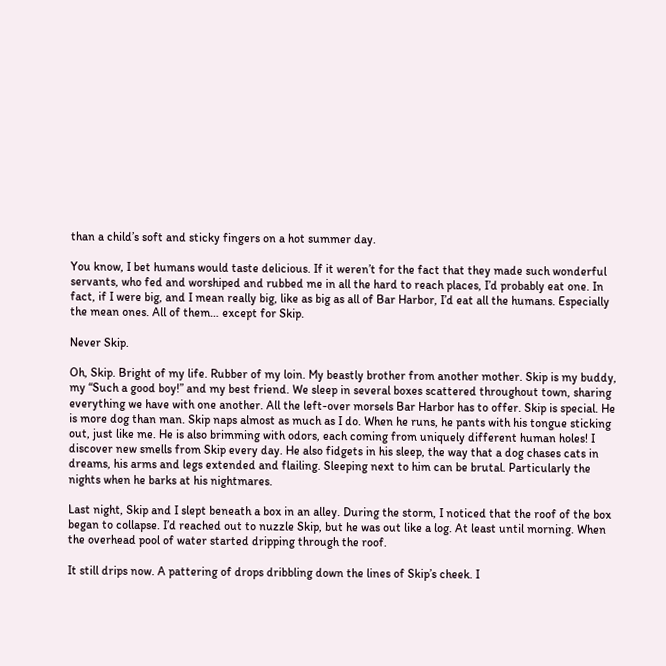than a child’s soft and sticky fingers on a hot summer day.

You know, I bet humans would taste delicious. If it weren’t for the fact that they made such wonderful servants, who fed and worshiped and rubbed me in all the hard to reach places, I’d probably eat one. In fact, if I were big, and I mean really big, like as big as all of Bar Harbor, I’d eat all the humans. Especially the mean ones. All of them… except for Skip.

Never Skip.

Oh, Skip. Bright of my life. Rubber of my loin. My beastly brother from another mother. Skip is my buddy, my “Such a good boy!” and my best friend. We sleep in several boxes scattered throughout town, sharing everything we have with one another. All the left-over morsels Bar Harbor has to offer. Skip is special. He is more dog than man. Skip naps almost as much as I do. When he runs, he pants with his tongue sticking out, just like me. He is also brimming with odors, each coming from uniquely different human holes! I discover new smells from Skip every day. He also fidgets in his sleep, the way that a dog chases cats in dreams, his arms and legs extended and flailing. Sleeping next to him can be brutal. Particularly the nights when he barks at his nightmares.

Last night, Skip and I slept beneath a box in an alley. During the storm, I noticed that the roof of the box began to collapse. I’d reached out to nuzzle Skip, but he was out like a log. At least until morning. When the overhead pool of water started dripping through the roof.

It still drips now. A pattering of drops dribbling down the lines of Skip’s cheek. I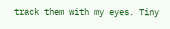track them with my eyes. Tiny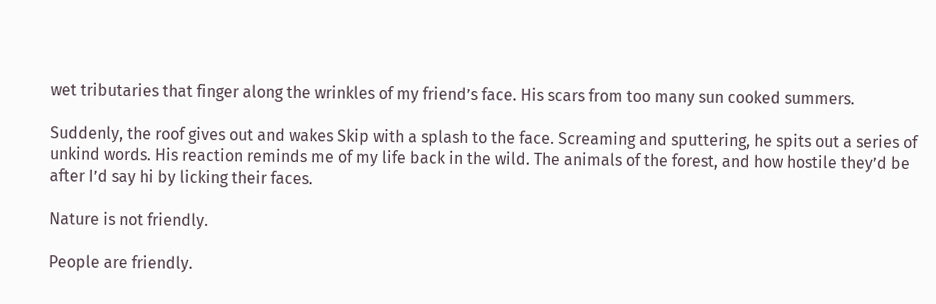wet tributaries that finger along the wrinkles of my friend’s face. His scars from too many sun cooked summers.

Suddenly, the roof gives out and wakes Skip with a splash to the face. Screaming and sputtering, he spits out a series of unkind words. His reaction reminds me of my life back in the wild. The animals of the forest, and how hostile they’d be after I’d say hi by licking their faces.

Nature is not friendly.

People are friendly.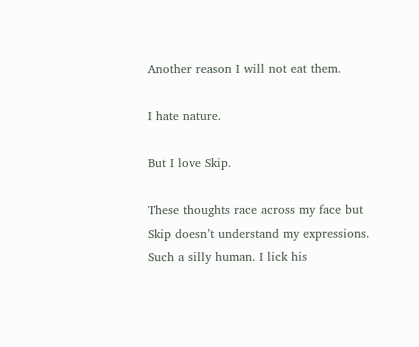Another reason I will not eat them.

I hate nature.

But I love Skip.

These thoughts race across my face but Skip doesn’t understand my expressions. Such a silly human. I lick his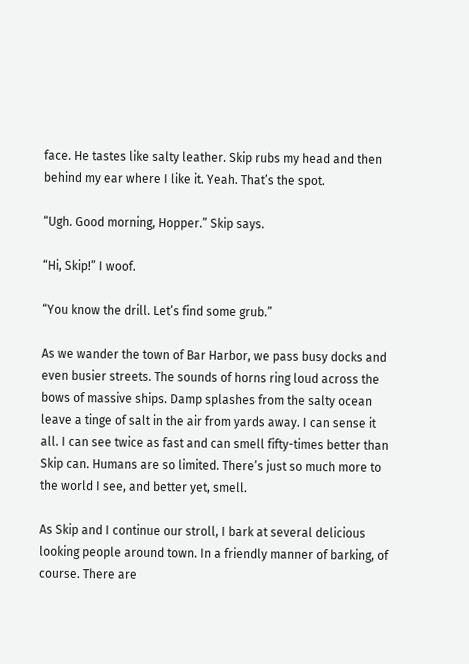face. He tastes like salty leather. Skip rubs my head and then behind my ear where I like it. Yeah. That’s the spot.

“Ugh. Good morning, Hopper.” Skip says.

“Hi, Skip!” I woof.

“You know the drill. Let’s find some grub.”

As we wander the town of Bar Harbor, we pass busy docks and even busier streets. The sounds of horns ring loud across the bows of massive ships. Damp splashes from the salty ocean leave a tinge of salt in the air from yards away. I can sense it all. I can see twice as fast and can smell fifty-times better than Skip can. Humans are so limited. There’s just so much more to the world I see, and better yet, smell.

As Skip and I continue our stroll, I bark at several delicious looking people around town. In a friendly manner of barking, of course. There are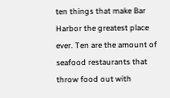ten things that make Bar Harbor the greatest place ever. Ten are the amount of seafood restaurants that throw food out with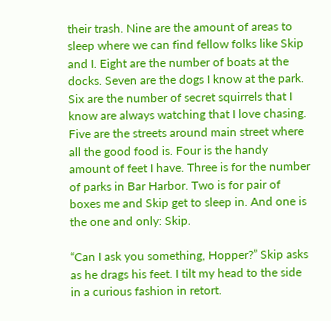their trash. Nine are the amount of areas to sleep where we can find fellow folks like Skip and I. Eight are the number of boats at the docks. Seven are the dogs I know at the park. Six are the number of secret squirrels that I know are always watching that I love chasing. Five are the streets around main street where all the good food is. Four is the handy amount of feet I have. Three is for the number of parks in Bar Harbor. Two is for pair of boxes me and Skip get to sleep in. And one is the one and only: Skip.

“Can I ask you something, Hopper?” Skip asks as he drags his feet. I tilt my head to the side in a curious fashion in retort.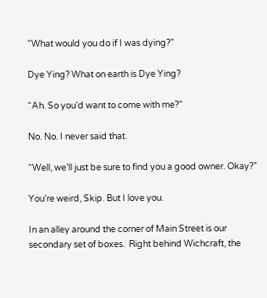“What would you do if I was dying?”

Dye Ying? What on earth is Dye Ying?

“Ah. So you’d want to come with me?”

No. No. I never said that.

“Well, we’ll just be sure to find you a good owner. Okay?”

You’re weird, Skip. But I love you.

In an alley around the corner of Main Street is our secondary set of boxes.  Right behind Wichcraft, the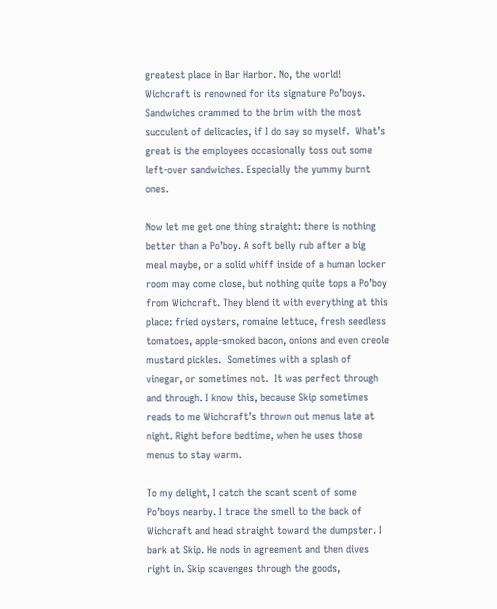greatest place in Bar Harbor. No, the world! Wichcraft is renowned for its signature Po’boys. Sandwiches crammed to the brim with the most succulent of delicacies, if I do say so myself.  What’s great is the employees occasionally toss out some left-over sandwiches. Especially the yummy burnt ones.

Now let me get one thing straight: there is nothing better than a Po’boy. A soft belly rub after a big meal maybe, or a solid whiff inside of a human locker room may come close, but nothing quite tops a Po’boy from Wichcraft. They blend it with everything at this place: fried oysters, romaine lettuce, fresh seedless tomatoes, apple-smoked bacon, onions and even creole mustard pickles.  Sometimes with a splash of vinegar, or sometimes not.  It was perfect through and through. I know this, because Skip sometimes reads to me Wichcraft’s thrown out menus late at night. Right before bedtime, when he uses those menus to stay warm.

To my delight, I catch the scant scent of some Po’boys nearby. I trace the smell to the back of Wichcraft and head straight toward the dumpster. I bark at Skip. He nods in agreement and then dives right in. Skip scavenges through the goods,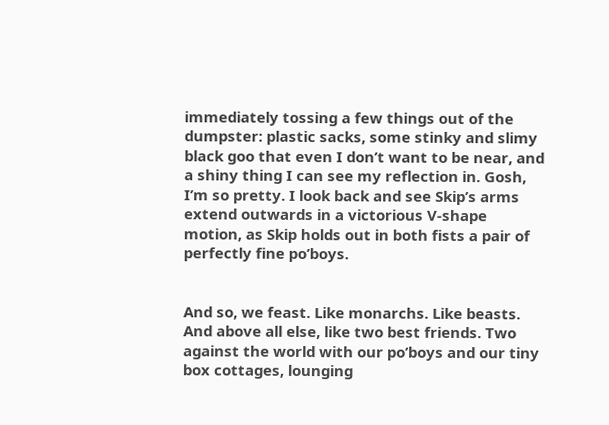immediately tossing a few things out of the dumpster: plastic sacks, some stinky and slimy black goo that even I don’t want to be near, and a shiny thing I can see my reflection in. Gosh, I’m so pretty. I look back and see Skip’s arms extend outwards in a victorious V-shape motion, as Skip holds out in both fists a pair of perfectly fine po’boys.


And so, we feast. Like monarchs. Like beasts. And above all else, like two best friends. Two against the world with our po’boys and our tiny box cottages, lounging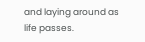and laying around as life passes.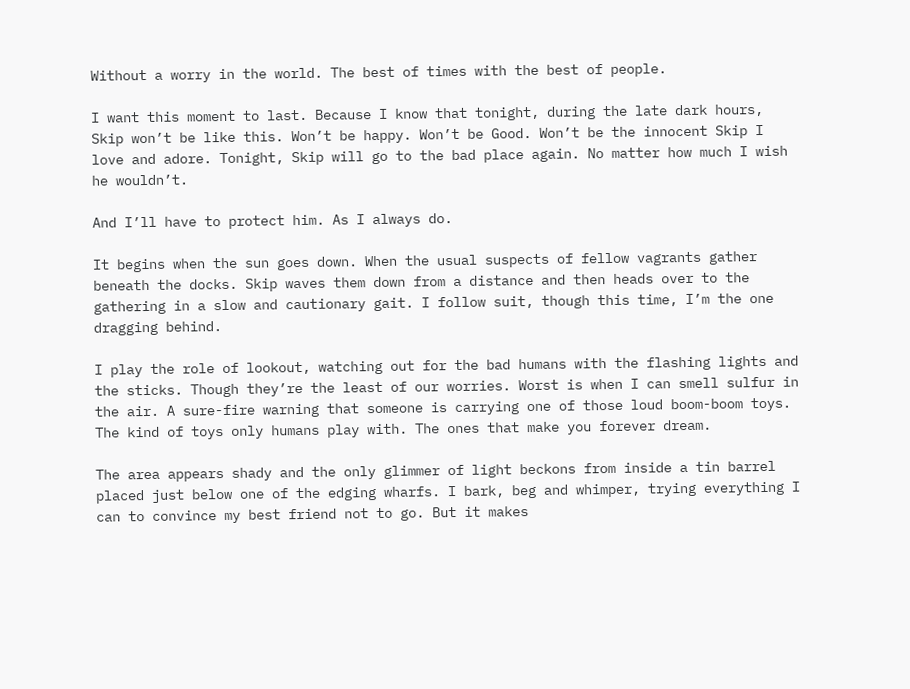Without a worry in the world. The best of times with the best of people.

I want this moment to last. Because I know that tonight, during the late dark hours, Skip won’t be like this. Won’t be happy. Won’t be Good. Won’t be the innocent Skip I love and adore. Tonight, Skip will go to the bad place again. No matter how much I wish he wouldn’t.

And I’ll have to protect him. As I always do.

It begins when the sun goes down. When the usual suspects of fellow vagrants gather beneath the docks. Skip waves them down from a distance and then heads over to the gathering in a slow and cautionary gait. I follow suit, though this time, I’m the one dragging behind.

I play the role of lookout, watching out for the bad humans with the flashing lights and the sticks. Though they’re the least of our worries. Worst is when I can smell sulfur in the air. A sure-fire warning that someone is carrying one of those loud boom-boom toys. The kind of toys only humans play with. The ones that make you forever dream.

The area appears shady and the only glimmer of light beckons from inside a tin barrel placed just below one of the edging wharfs. I bark, beg and whimper, trying everything I can to convince my best friend not to go. But it makes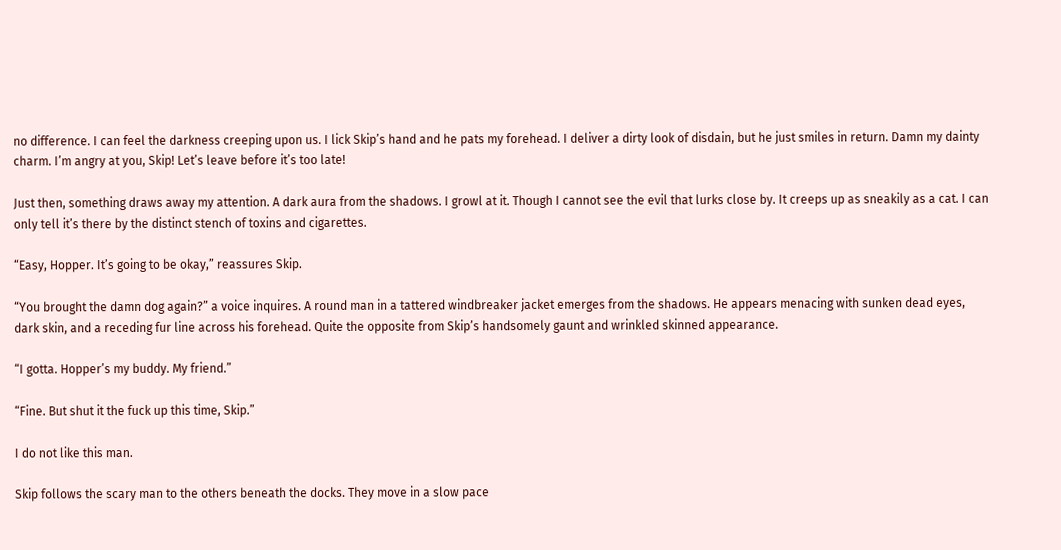no difference. I can feel the darkness creeping upon us. I lick Skip’s hand and he pats my forehead. I deliver a dirty look of disdain, but he just smiles in return. Damn my dainty charm. I’m angry at you, Skip! Let’s leave before it’s too late!

Just then, something draws away my attention. A dark aura from the shadows. I growl at it. Though I cannot see the evil that lurks close by. It creeps up as sneakily as a cat. I can only tell it’s there by the distinct stench of toxins and cigarettes.

“Easy, Hopper. It’s going to be okay,” reassures Skip.

“You brought the damn dog again?” a voice inquires. A round man in a tattered windbreaker jacket emerges from the shadows. He appears menacing with sunken dead eyes, dark skin, and a receding fur line across his forehead. Quite the opposite from Skip’s handsomely gaunt and wrinkled skinned appearance.

“I gotta. Hopper’s my buddy. My friend.”

“Fine. But shut it the fuck up this time, Skip.”

I do not like this man.

Skip follows the scary man to the others beneath the docks. They move in a slow pace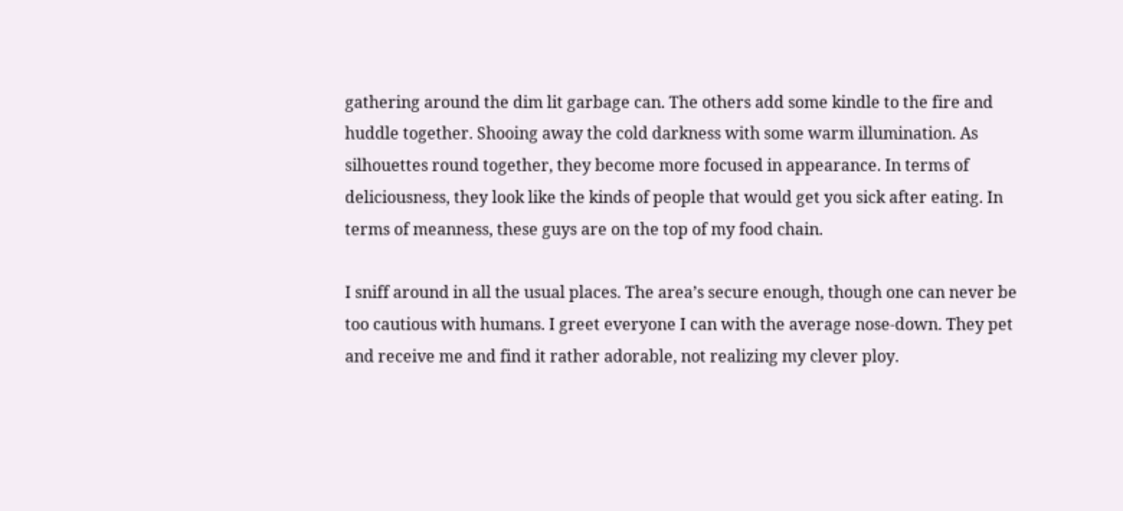gathering around the dim lit garbage can. The others add some kindle to the fire and huddle together. Shooing away the cold darkness with some warm illumination. As silhouettes round together, they become more focused in appearance. In terms of deliciousness, they look like the kinds of people that would get you sick after eating. In terms of meanness, these guys are on the top of my food chain.

I sniff around in all the usual places. The area’s secure enough, though one can never be too cautious with humans. I greet everyone I can with the average nose-down. They pet and receive me and find it rather adorable, not realizing my clever ploy.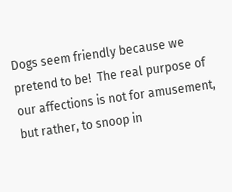Dogs seem friendly because we pretend to be!  The real purpose of our affections is not for amusement, but rather, to snoop in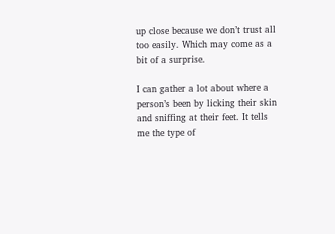up close because we don’t trust all too easily. Which may come as a bit of a surprise.

I can gather a lot about where a person’s been by licking their skin and sniffing at their feet. It tells me the type of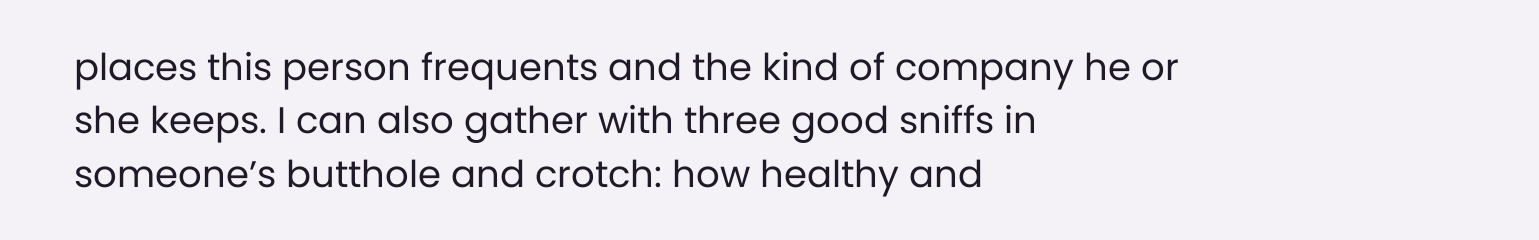places this person frequents and the kind of company he or she keeps. I can also gather with three good sniffs in someone’s butthole and crotch: how healthy and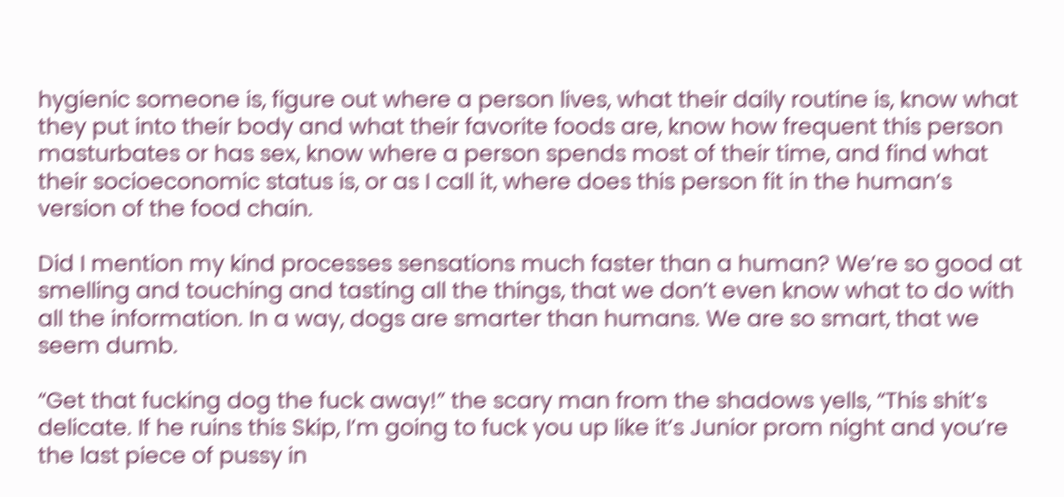hygienic someone is, figure out where a person lives, what their daily routine is, know what they put into their body and what their favorite foods are, know how frequent this person masturbates or has sex, know where a person spends most of their time, and find what their socioeconomic status is, or as I call it, where does this person fit in the human’s version of the food chain.

Did I mention my kind processes sensations much faster than a human? We’re so good at smelling and touching and tasting all the things, that we don’t even know what to do with all the information. In a way, dogs are smarter than humans. We are so smart, that we seem dumb.

“Get that fucking dog the fuck away!” the scary man from the shadows yells, “This shit’s delicate. If he ruins this Skip, I’m going to fuck you up like it’s Junior prom night and you’re the last piece of pussy in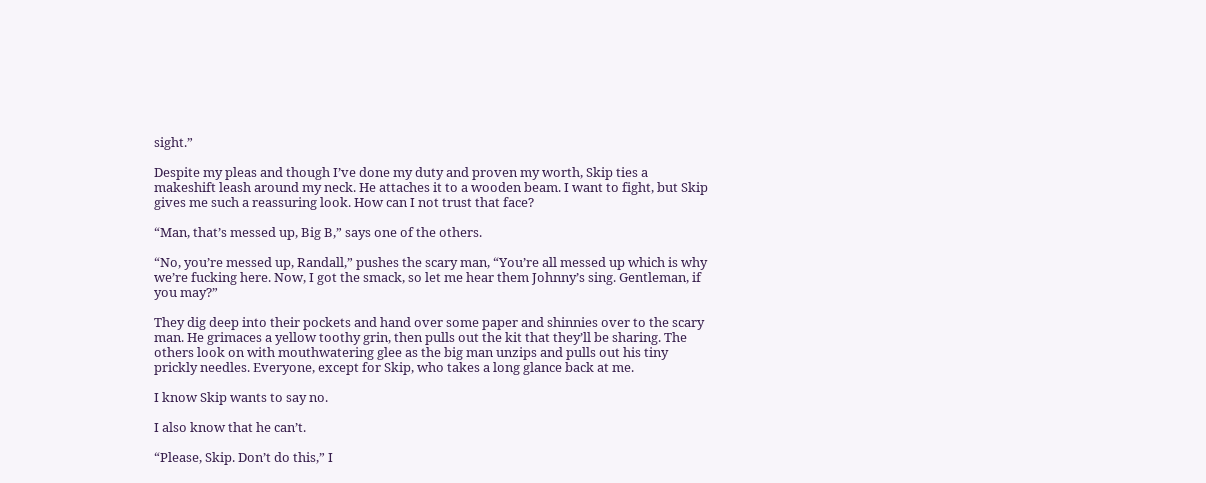sight.”

Despite my pleas and though I’ve done my duty and proven my worth, Skip ties a makeshift leash around my neck. He attaches it to a wooden beam. I want to fight, but Skip gives me such a reassuring look. How can I not trust that face?

“Man, that’s messed up, Big B,” says one of the others.

“No, you’re messed up, Randall,” pushes the scary man, “You’re all messed up which is why we’re fucking here. Now, I got the smack, so let me hear them Johnny’s sing. Gentleman, if you may?”

They dig deep into their pockets and hand over some paper and shinnies over to the scary man. He grimaces a yellow toothy grin, then pulls out the kit that they’ll be sharing. The others look on with mouthwatering glee as the big man unzips and pulls out his tiny prickly needles. Everyone, except for Skip, who takes a long glance back at me.

I know Skip wants to say no.

I also know that he can’t.

“Please, Skip. Don’t do this,” I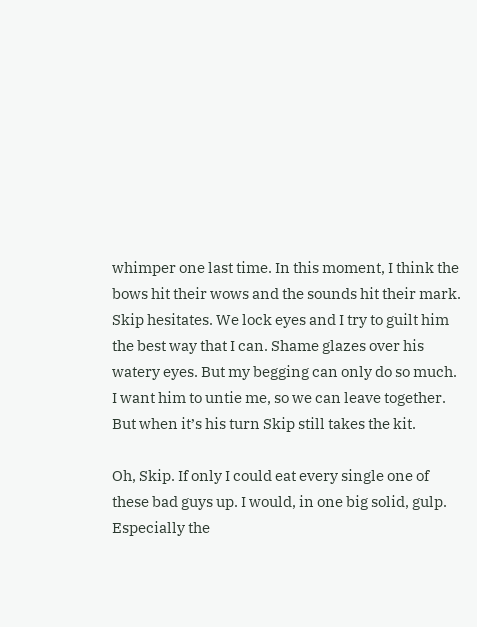whimper one last time. In this moment, I think the bows hit their wows and the sounds hit their mark. Skip hesitates. We lock eyes and I try to guilt him the best way that I can. Shame glazes over his watery eyes. But my begging can only do so much. I want him to untie me, so we can leave together. But when it’s his turn Skip still takes the kit.

Oh, Skip. If only I could eat every single one of these bad guys up. I would, in one big solid, gulp. Especially the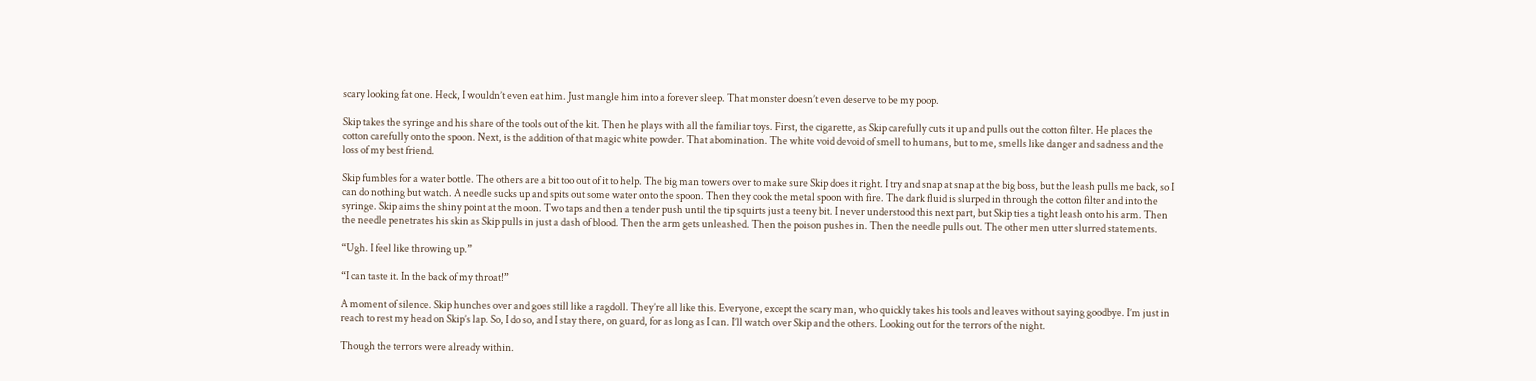scary looking fat one. Heck, I wouldn’t even eat him. Just mangle him into a forever sleep. That monster doesn’t even deserve to be my poop.

Skip takes the syringe and his share of the tools out of the kit. Then he plays with all the familiar toys. First, the cigarette, as Skip carefully cuts it up and pulls out the cotton filter. He places the cotton carefully onto the spoon. Next, is the addition of that magic white powder. That abomination. The white void devoid of smell to humans, but to me, smells like danger and sadness and the loss of my best friend.

Skip fumbles for a water bottle. The others are a bit too out of it to help. The big man towers over to make sure Skip does it right. I try and snap at snap at the big boss, but the leash pulls me back, so I can do nothing but watch. A needle sucks up and spits out some water onto the spoon. Then they cook the metal spoon with fire. The dark fluid is slurped in through the cotton filter and into the syringe. Skip aims the shiny point at the moon. Two taps and then a tender push until the tip squirts just a teeny bit. I never understood this next part, but Skip ties a tight leash onto his arm. Then the needle penetrates his skin as Skip pulls in just a dash of blood. Then the arm gets unleashed. Then the poison pushes in. Then the needle pulls out. The other men utter slurred statements.

“Ugh. I feel like throwing up.”

“I can taste it. In the back of my throat!”

A moment of silence. Skip hunches over and goes still like a ragdoll. They’re all like this. Everyone, except the scary man, who quickly takes his tools and leaves without saying goodbye. I’m just in reach to rest my head on Skip’s lap. So, I do so, and I stay there, on guard, for as long as I can. I’ll watch over Skip and the others. Looking out for the terrors of the night.

Though the terrors were already within.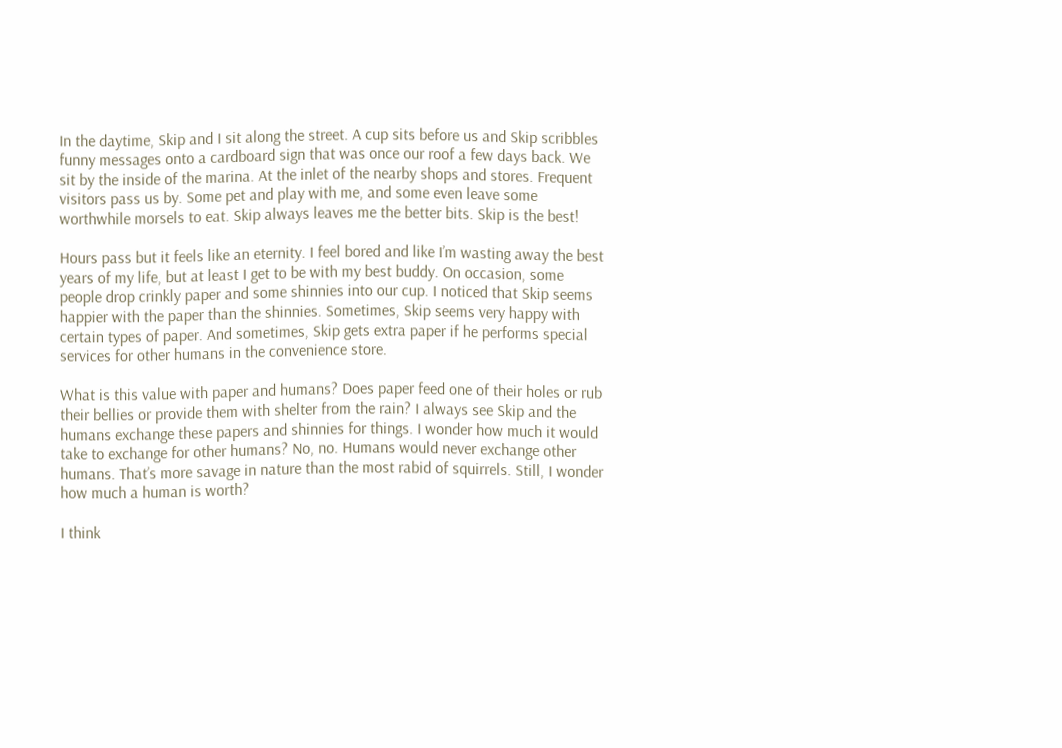In the daytime, Skip and I sit along the street. A cup sits before us and Skip scribbles funny messages onto a cardboard sign that was once our roof a few days back. We sit by the inside of the marina. At the inlet of the nearby shops and stores. Frequent visitors pass us by. Some pet and play with me, and some even leave some worthwhile morsels to eat. Skip always leaves me the better bits. Skip is the best!

Hours pass but it feels like an eternity. I feel bored and like I’m wasting away the best years of my life, but at least I get to be with my best buddy. On occasion, some people drop crinkly paper and some shinnies into our cup. I noticed that Skip seems happier with the paper than the shinnies. Sometimes, Skip seems very happy with certain types of paper. And sometimes, Skip gets extra paper if he performs special services for other humans in the convenience store.

What is this value with paper and humans? Does paper feed one of their holes or rub their bellies or provide them with shelter from the rain? I always see Skip and the humans exchange these papers and shinnies for things. I wonder how much it would take to exchange for other humans? No, no. Humans would never exchange other humans. That’s more savage in nature than the most rabid of squirrels. Still, I wonder how much a human is worth?

I think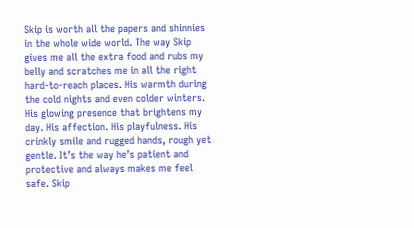Skip is worth all the papers and shinnies in the whole wide world. The way Skip gives me all the extra food and rubs my belly and scratches me in all the right hard-to-reach places. His warmth during the cold nights and even colder winters. His glowing presence that brightens my day. His affection. His playfulness. His crinkly smile and rugged hands, rough yet gentle. It’s the way he’s patient and protective and always makes me feel safe. Skip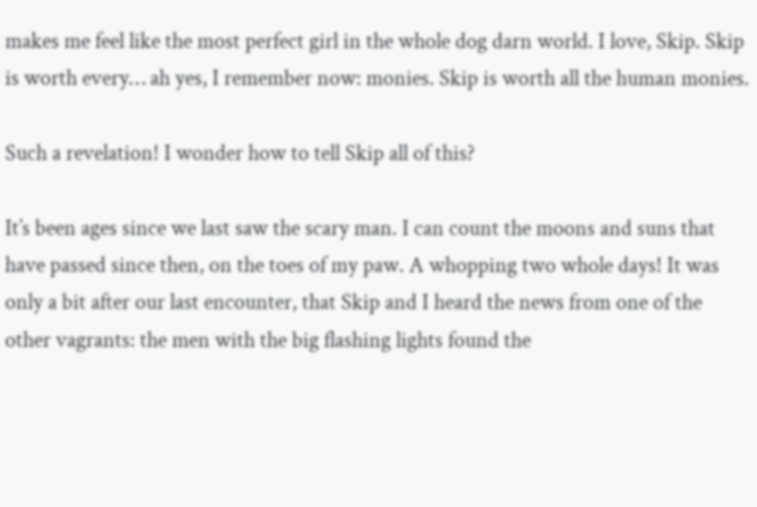makes me feel like the most perfect girl in the whole dog darn world. I love, Skip. Skip is worth every… ah yes, I remember now: monies. Skip is worth all the human monies.

Such a revelation! I wonder how to tell Skip all of this?

It’s been ages since we last saw the scary man. I can count the moons and suns that have passed since then, on the toes of my paw. A whopping two whole days! It was only a bit after our last encounter, that Skip and I heard the news from one of the other vagrants: the men with the big flashing lights found the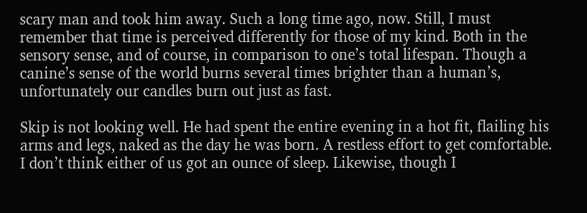scary man and took him away. Such a long time ago, now. Still, I must remember that time is perceived differently for those of my kind. Both in the sensory sense, and of course, in comparison to one’s total lifespan. Though a canine’s sense of the world burns several times brighter than a human’s, unfortunately our candles burn out just as fast.

Skip is not looking well. He had spent the entire evening in a hot fit, flailing his arms and legs, naked as the day he was born. A restless effort to get comfortable. I don’t think either of us got an ounce of sleep. Likewise, though I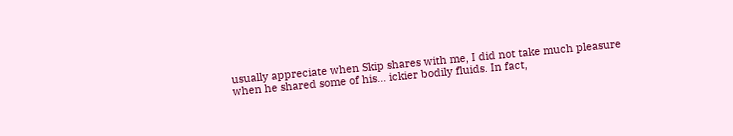usually appreciate when Skip shares with me, I did not take much pleasure when he shared some of his… ickier bodily fluids. In fact,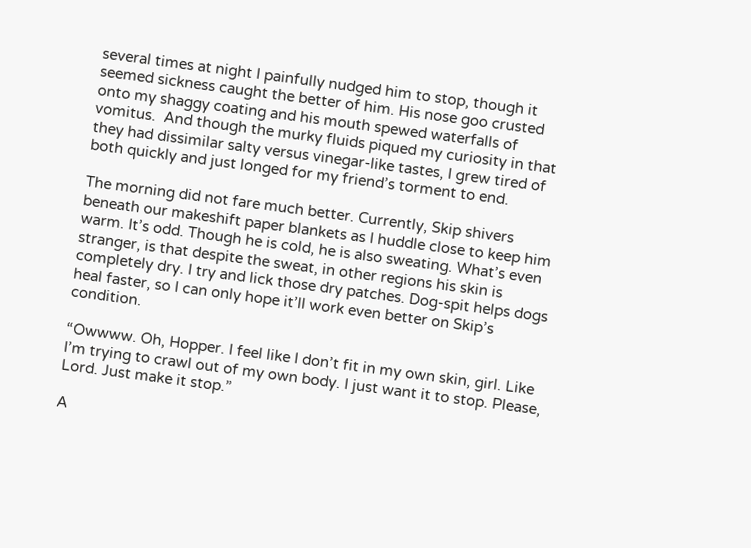several times at night I painfully nudged him to stop, though it seemed sickness caught the better of him. His nose goo crusted onto my shaggy coating and his mouth spewed waterfalls of vomitus.  And though the murky fluids piqued my curiosity in that they had dissimilar salty versus vinegar-like tastes, I grew tired of both quickly and just longed for my friend’s torment to end.

The morning did not fare much better. Currently, Skip shivers beneath our makeshift paper blankets as I huddle close to keep him warm. It’s odd. Though he is cold, he is also sweating. What’s even stranger, is that despite the sweat, in other regions his skin is completely dry. I try and lick those dry patches. Dog-spit helps dogs heal faster, so I can only hope it’ll work even better on Skip’s condition.

“Owwww. Oh, Hopper. I feel like I don’t fit in my own skin, girl. Like I’m trying to crawl out of my own body. I just want it to stop. Please, Lord. Just make it stop.”

A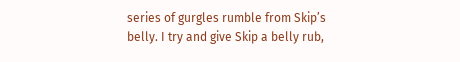series of gurgles rumble from Skip’s belly. I try and give Skip a belly rub,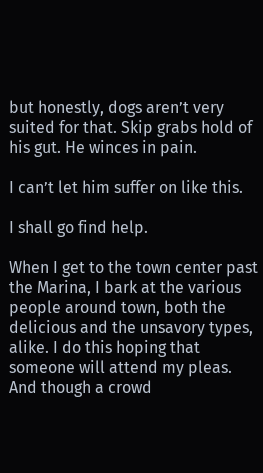but honestly, dogs aren’t very suited for that. Skip grabs hold of his gut. He winces in pain.

I can’t let him suffer on like this.

I shall go find help.

When I get to the town center past the Marina, I bark at the various people around town, both the delicious and the unsavory types, alike. I do this hoping that someone will attend my pleas. And though a crowd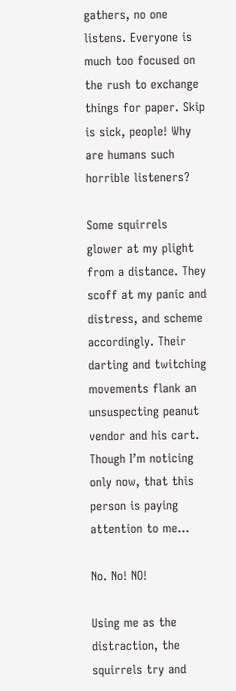gathers, no one listens. Everyone is much too focused on the rush to exchange things for paper. Skip is sick, people! Why are humans such horrible listeners?

Some squirrels glower at my plight from a distance. They scoff at my panic and distress, and scheme accordingly. Their darting and twitching movements flank an unsuspecting peanut vendor and his cart. Though I’m noticing only now, that this person is paying attention to me…

No. No! NO!

Using me as the distraction, the squirrels try and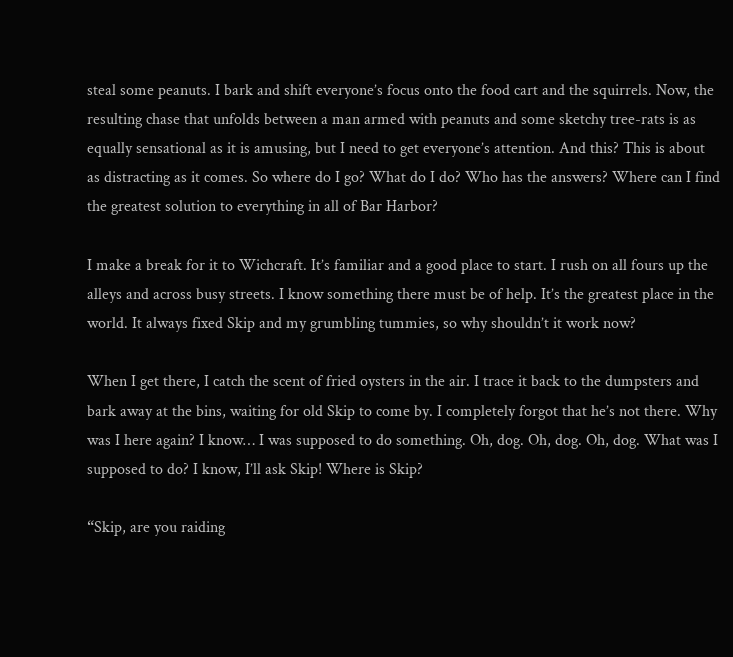steal some peanuts. I bark and shift everyone’s focus onto the food cart and the squirrels. Now, the resulting chase that unfolds between a man armed with peanuts and some sketchy tree-rats is as equally sensational as it is amusing, but I need to get everyone’s attention. And this? This is about as distracting as it comes. So where do I go? What do I do? Who has the answers? Where can I find the greatest solution to everything in all of Bar Harbor?

I make a break for it to Wichcraft. It’s familiar and a good place to start. I rush on all fours up the alleys and across busy streets. I know something there must be of help. It’s the greatest place in the world. It always fixed Skip and my grumbling tummies, so why shouldn’t it work now?

When I get there, I catch the scent of fried oysters in the air. I trace it back to the dumpsters and bark away at the bins, waiting for old Skip to come by. I completely forgot that he’s not there. Why was I here again? I know… I was supposed to do something. Oh, dog. Oh, dog. Oh, dog. What was I supposed to do? I know, I’ll ask Skip! Where is Skip?

“Skip, are you raiding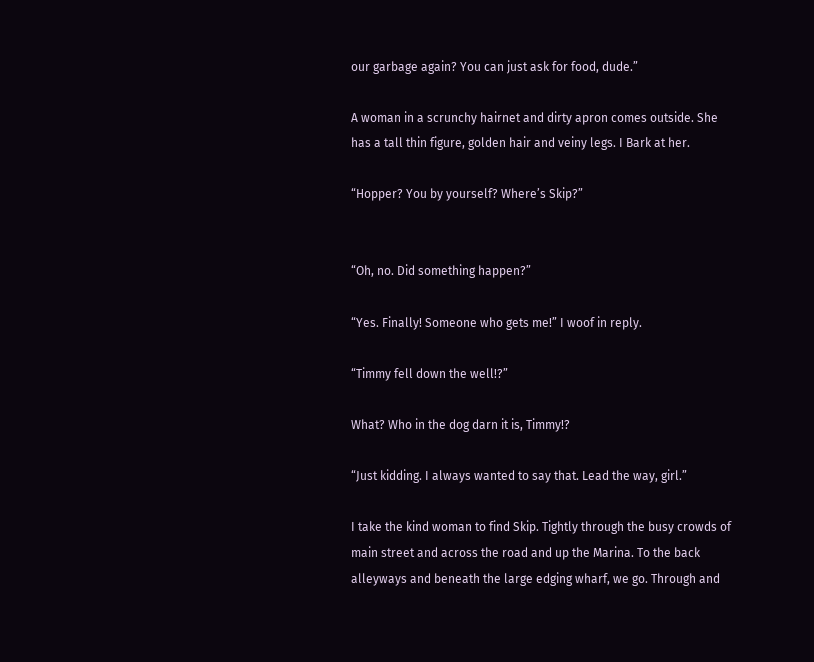our garbage again? You can just ask for food, dude.”

A woman in a scrunchy hairnet and dirty apron comes outside. She has a tall thin figure, golden hair and veiny legs. I Bark at her.

“Hopper? You by yourself? Where’s Skip?”


“Oh, no. Did something happen?”

“Yes. Finally! Someone who gets me!” I woof in reply.

“Timmy fell down the well!?”

What? Who in the dog darn it is, Timmy!?

“Just kidding. I always wanted to say that. Lead the way, girl.”

I take the kind woman to find Skip. Tightly through the busy crowds of main street and across the road and up the Marina. To the back alleyways and beneath the large edging wharf, we go. Through and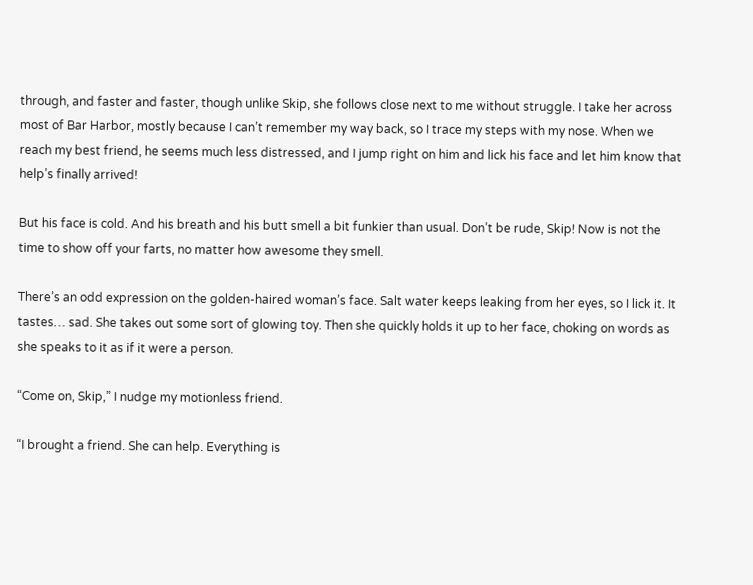through, and faster and faster, though unlike Skip, she follows close next to me without struggle. I take her across most of Bar Harbor, mostly because I can’t remember my way back, so I trace my steps with my nose. When we reach my best friend, he seems much less distressed, and I jump right on him and lick his face and let him know that help’s finally arrived!

But his face is cold. And his breath and his butt smell a bit funkier than usual. Don’t be rude, Skip! Now is not the time to show off your farts, no matter how awesome they smell.

There’s an odd expression on the golden-haired woman’s face. Salt water keeps leaking from her eyes, so I lick it. It tastes… sad. She takes out some sort of glowing toy. Then she quickly holds it up to her face, choking on words as she speaks to it as if it were a person.

“Come on, Skip,” I nudge my motionless friend.

“I brought a friend. She can help. Everything is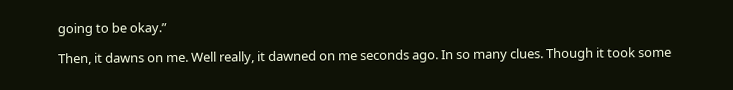going to be okay.”

Then, it dawns on me. Well really, it dawned on me seconds ago. In so many clues. Though it took some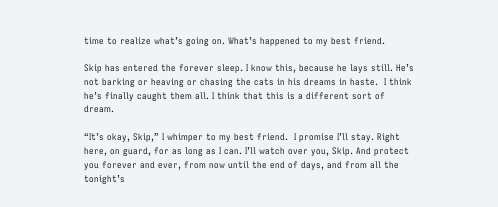time to realize what’s going on. What’s happened to my best friend.

Skip has entered the forever sleep. I know this, because he lays still. He’s not barking or heaving or chasing the cats in his dreams in haste.  I think he’s finally caught them all. I think that this is a different sort of dream.

“It’s okay, Skip,” I whimper to my best friend.  I promise I’ll stay. Right here, on guard, for as long as I can. I’ll watch over you, Skip. And protect you forever and ever, from now until the end of days, and from all the tonight’s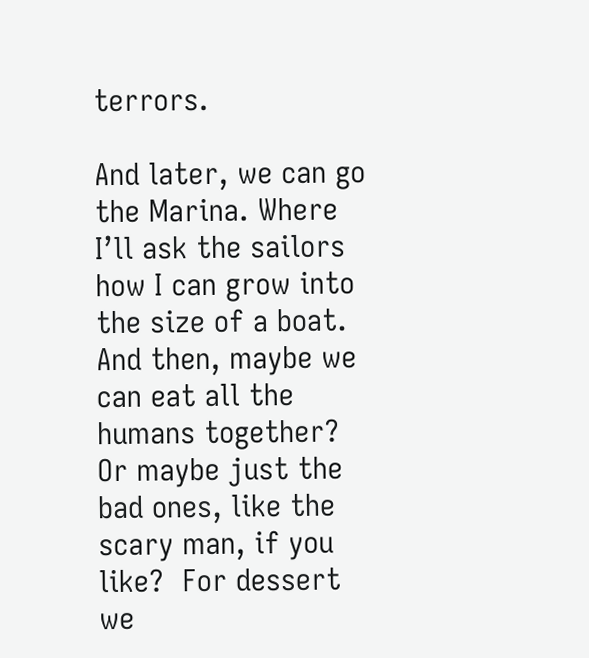terrors.

And later, we can go the Marina. Where I’ll ask the sailors how I can grow into the size of a boat. And then, maybe we can eat all the humans together? Or maybe just the bad ones, like the scary man, if you like?  For dessert we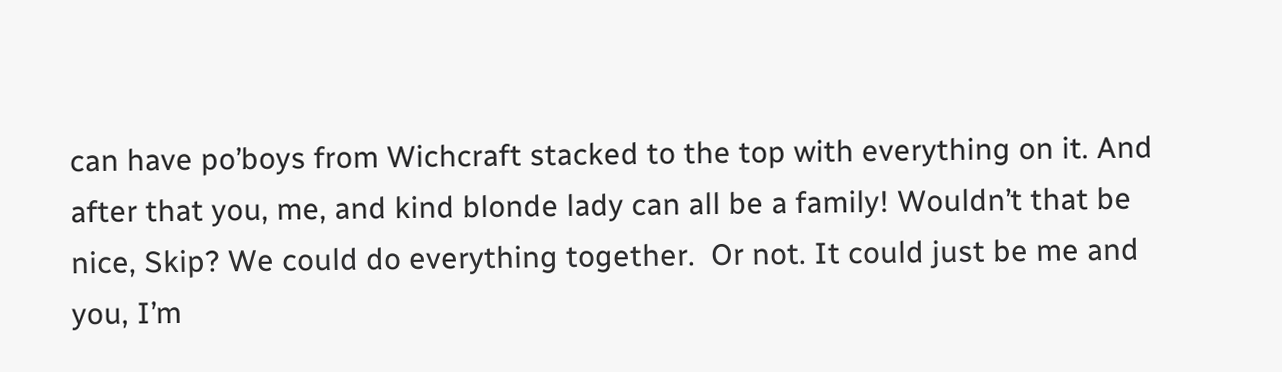can have po’boys from Wichcraft stacked to the top with everything on it. And after that you, me, and kind blonde lady can all be a family! Wouldn’t that be nice, Skip? We could do everything together.  Or not. It could just be me and you, I’m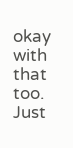okay with that too. Just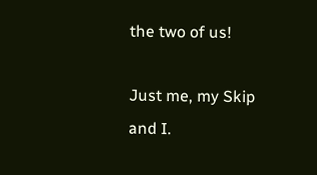the two of us!

Just me, my Skip and I.